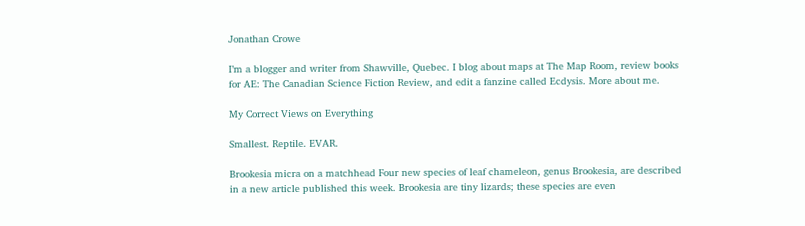Jonathan Crowe

I’m a blogger and writer from Shawville, Quebec. I blog about maps at The Map Room, review books for AE: The Canadian Science Fiction Review, and edit a fanzine called Ecdysis. More about me.

My Correct Views on Everything

Smallest. Reptile. EVAR.

Brookesia micra on a matchhead Four new species of leaf chameleon, genus Brookesia, are described in a new article published this week. Brookesia are tiny lizards; these species are even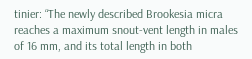tinier: “The newly described Brookesia micra reaches a maximum snout-vent length in males of 16 mm, and its total length in both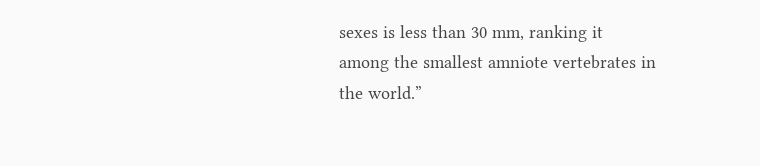sexes is less than 30 mm, ranking it among the smallest amniote vertebrates in the world.”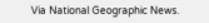Via National Geographic News.